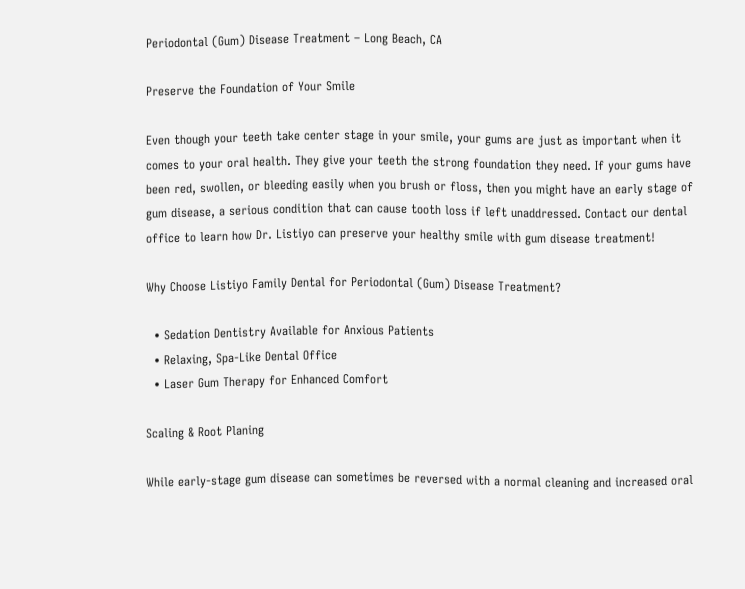Periodontal (Gum) Disease Treatment – Long Beach, CA

Preserve the Foundation of Your Smile

Even though your teeth take center stage in your smile, your gums are just as important when it comes to your oral health. They give your teeth the strong foundation they need. If your gums have been red, swollen, or bleeding easily when you brush or floss, then you might have an early stage of gum disease, a serious condition that can cause tooth loss if left unaddressed. Contact our dental office to learn how Dr. Listiyo can preserve your healthy smile with gum disease treatment!

Why Choose Listiyo Family Dental for Periodontal (Gum) Disease Treatment?

  • Sedation Dentistry Available for Anxious Patients
  • Relaxing, Spa-Like Dental Office
  • Laser Gum Therapy for Enhanced Comfort

Scaling & Root Planing

While early-stage gum disease can sometimes be reversed with a normal cleaning and increased oral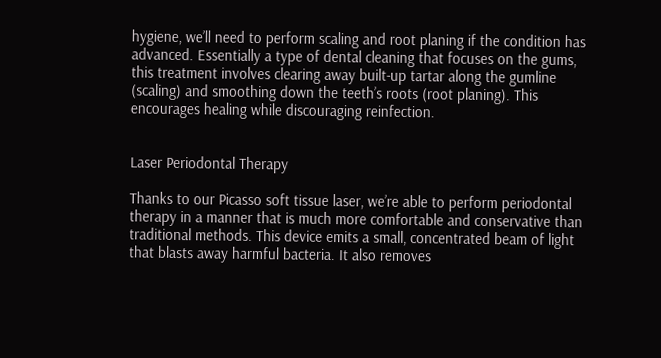hygiene, we’ll need to perform scaling and root planing if the condition has advanced. Essentially a type of dental cleaning that focuses on the gums, this treatment involves clearing away built-up tartar along the gumline (scaling) and smoothing down the teeth’s roots (root planing). This encourages healing while discouraging reinfection.


Laser Periodontal Therapy

Thanks to our Picasso soft tissue laser, we’re able to perform periodontal therapy in a manner that is much more comfortable and conservative than traditional methods. This device emits a small, concentrated beam of light that blasts away harmful bacteria. It also removes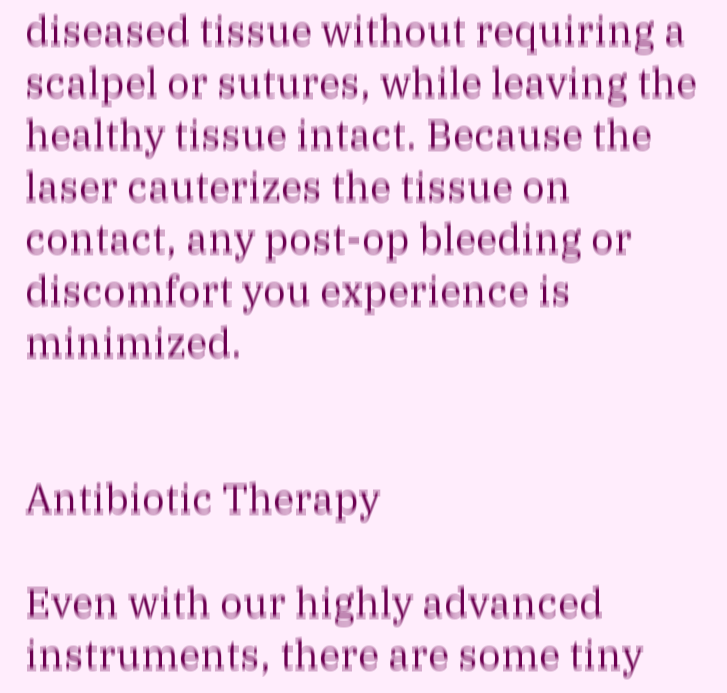diseased tissue without requiring a scalpel or sutures, while leaving the healthy tissue intact. Because the laser cauterizes the tissue on contact, any post-op bleeding or discomfort you experience is minimized.


Antibiotic Therapy

Even with our highly advanced instruments, there are some tiny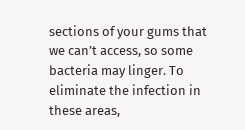sections of your gums that we can’t access, so some bacteria may linger. To eliminate the infection in these areas,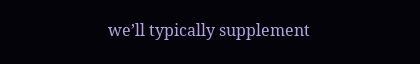we’ll typically supplement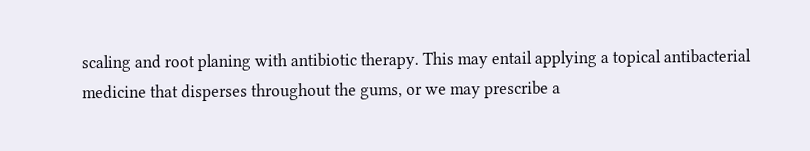scaling and root planing with antibiotic therapy. This may entail applying a topical antibacterial medicine that disperses throughout the gums, or we may prescribe a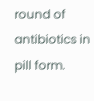round of antibiotics in pill form.